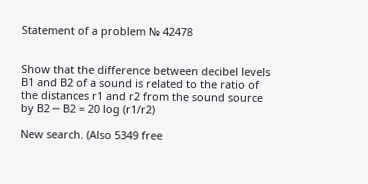Statement of a problem № 42478


Show that the difference between decibel levels B1 and B2 of a sound is related to the ratio of the distances r1 and r2 from the sound source by B2 ─ B2 = 20 log (r1/r2)

New search. (Also 5349 free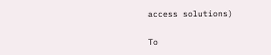access solutions)

To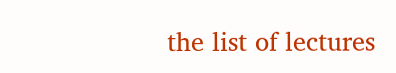the list of lectures